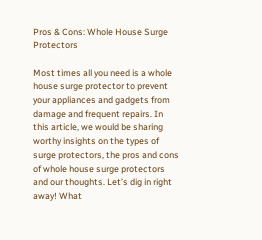Pros & Cons: Whole House Surge Protectors

Most times all you need is a whole house surge protector to prevent your appliances and gadgets from damage and frequent repairs. In this article, we would be sharing worthy insights on the types of surge protectors, the pros and cons of whole house surge protectors and our thoughts. Let’s dig in right away! What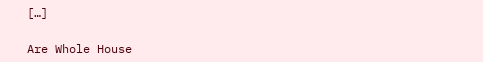[…]

Are Whole House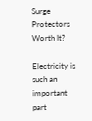Surge Protectors Worth It?

Electricity is such an important part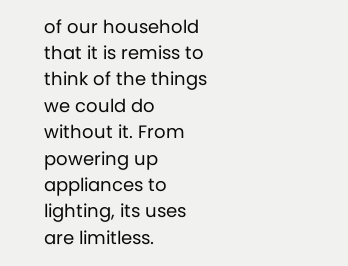of our household that it is remiss to think of the things we could do without it. From powering up appliances to lighting, its uses are limitless.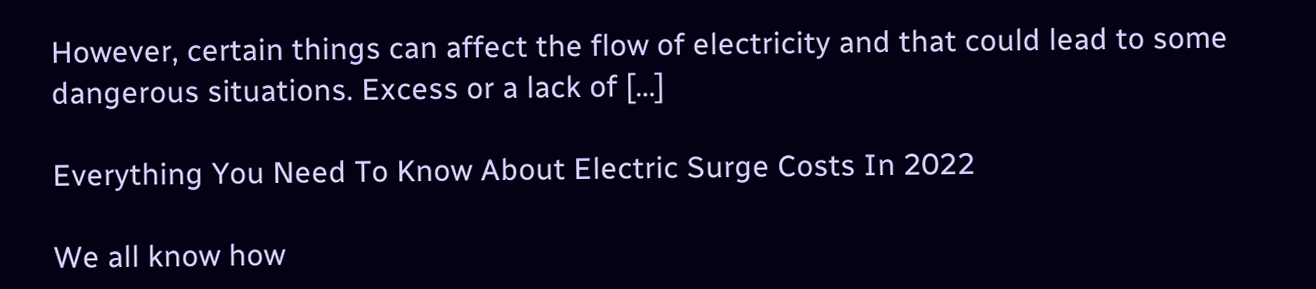However, certain things can affect the flow of electricity and that could lead to some dangerous situations. Excess or a lack of […]

Everything You Need To Know About Electric Surge Costs In 2022

We all know how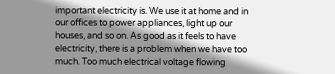important electricity is. We use it at home and in our offices to power appliances, light up our houses, and so on. As good as it feels to have electricity, there is a problem when we have too much. Too much electrical voltage flowing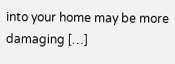into your home may be more damaging […]